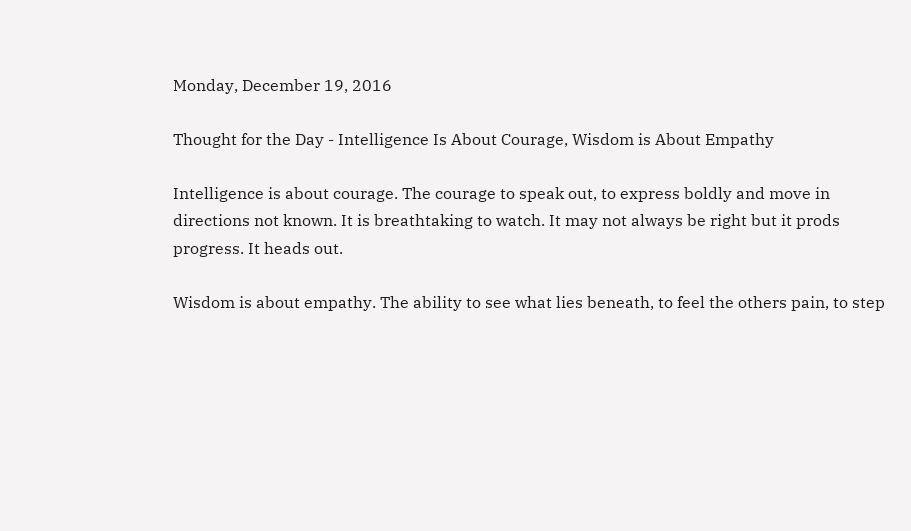Monday, December 19, 2016

Thought for the Day - Intelligence Is About Courage, Wisdom is About Empathy

Intelligence is about courage. The courage to speak out, to express boldly and move in directions not known. It is breathtaking to watch. It may not always be right but it prods progress. It heads out.

Wisdom is about empathy. The ability to see what lies beneath, to feel the others pain, to step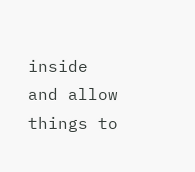inside and allow things to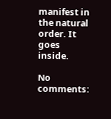manifest in the natural order. It goes inside.

No comments: